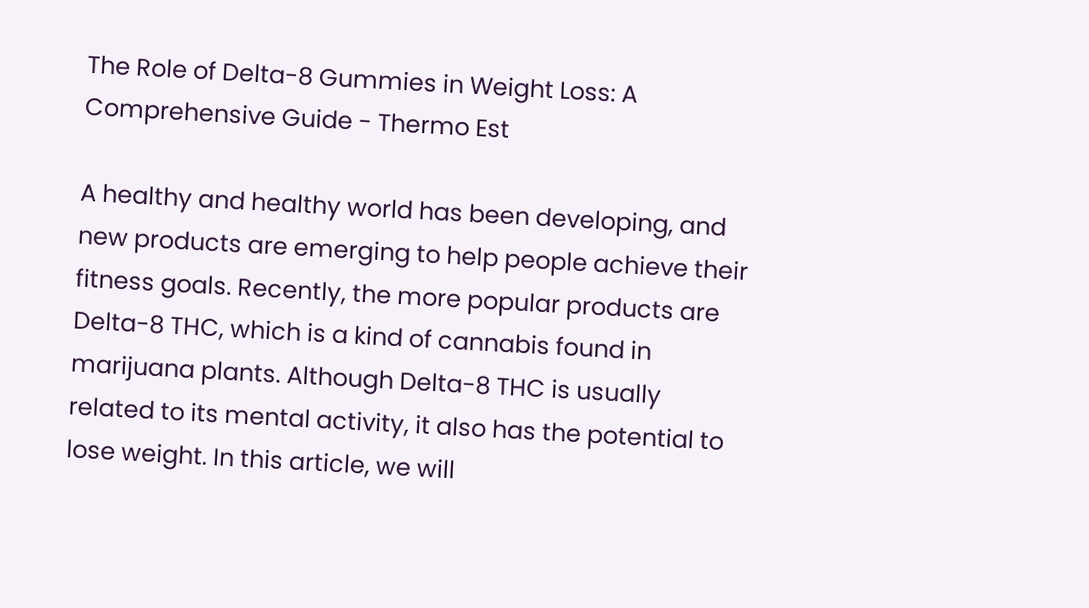The Role of Delta-8 Gummies in Weight Loss: A Comprehensive Guide - Thermo Est

A healthy and healthy world has been developing, and new products are emerging to help people achieve their fitness goals. Recently, the more popular products are Delta-8 THC, which is a kind of cannabis found in marijuana plants. Although Delta-8 THC is usually related to its mental activity, it also has the potential to lose weight. In this article, we will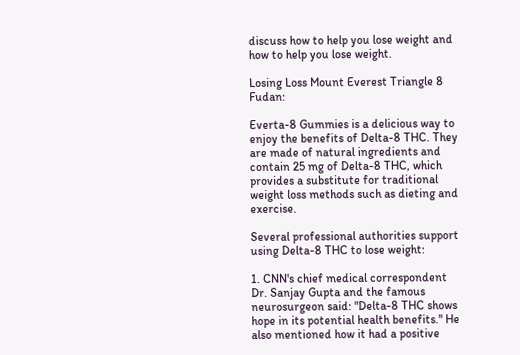discuss how to help you lose weight and how to help you lose weight.

Losing Loss Mount Everest Triangle 8 Fudan:

Everta-8 Gummies is a delicious way to enjoy the benefits of Delta-8 THC. They are made of natural ingredients and contain 25 mg of Delta-8 THC, which provides a substitute for traditional weight loss methods such as dieting and exercise.

Several professional authorities support using Delta-8 THC to lose weight:

1. CNN's chief medical correspondent Dr. Sanjay Gupta and the famous neurosurgeon said: "Delta-8 THC shows hope in its potential health benefits." He also mentioned how it had a positive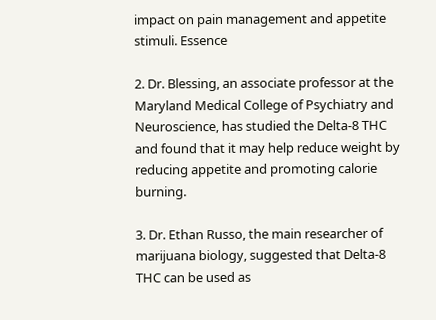impact on pain management and appetite stimuli. Essence

2. Dr. Blessing, an associate professor at the Maryland Medical College of Psychiatry and Neuroscience, has studied the Delta-8 THC and found that it may help reduce weight by reducing appetite and promoting calorie burning.

3. Dr. Ethan Russo, the main researcher of marijuana biology, suggested that Delta-8 THC can be used as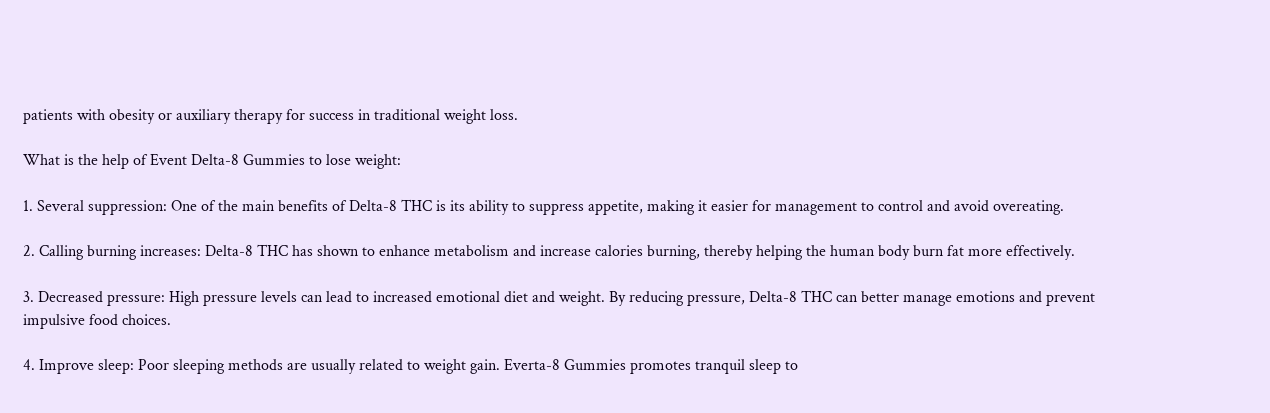patients with obesity or auxiliary therapy for success in traditional weight loss.

What is the help of Event Delta-8 Gummies to lose weight:

1. Several suppression: One of the main benefits of Delta-8 THC is its ability to suppress appetite, making it easier for management to control and avoid overeating.

2. Calling burning increases: Delta-8 THC has shown to enhance metabolism and increase calories burning, thereby helping the human body burn fat more effectively.

3. Decreased pressure: High pressure levels can lead to increased emotional diet and weight. By reducing pressure, Delta-8 THC can better manage emotions and prevent impulsive food choices.

4. Improve sleep: Poor sleeping methods are usually related to weight gain. Everta-8 Gummies promotes tranquil sleep to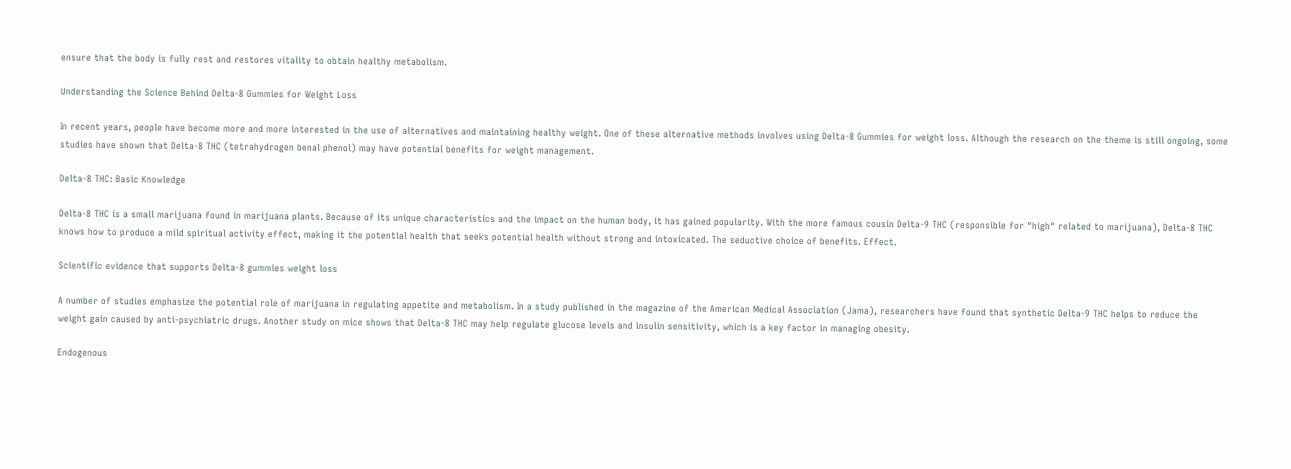ensure that the body is fully rest and restores vitality to obtain healthy metabolism.

Understanding the Science Behind Delta-8 Gummies for Weight Loss

In recent years, people have become more and more interested in the use of alternatives and maintaining healthy weight. One of these alternative methods involves using Delta-8 Gummies for weight loss. Although the research on the theme is still ongoing, some studies have shown that Delta-8 THC (tetrahydrogen benal phenol) may have potential benefits for weight management.

Delta-8 THC: Basic Knowledge

Delta-8 THC is a small marijuana found in marijuana plants. Because of its unique characteristics and the impact on the human body, it has gained popularity. With the more famous cousin Delta-9 THC (responsible for "high" related to marijuana), Delta-8 THC knows how to produce a mild spiritual activity effect, making it the potential health that seeks potential health without strong and intoxicated. The seductive choice of benefits. Effect.

Scientific evidence that supports Delta-8 gummies weight loss

A number of studies emphasize the potential role of marijuana in regulating appetite and metabolism. In a study published in the magazine of the American Medical Association (Jama), researchers have found that synthetic Delta-9 THC helps to reduce the weight gain caused by anti-psychiatric drugs. Another study on mice shows that Delta-8 THC may help regulate glucose levels and insulin sensitivity, which is a key factor in managing obesity.

Endogenous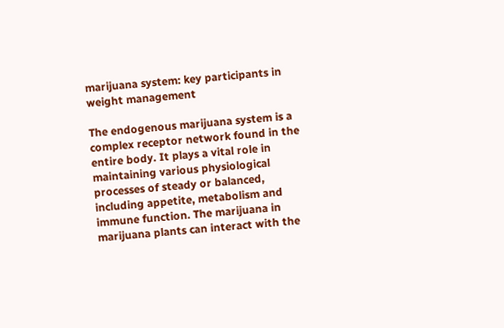marijuana system: key participants in weight management

The endogenous marijuana system is a complex receptor network found in the entire body. It plays a vital role in maintaining various physiological processes of steady or balanced, including appetite, metabolism and immune function. The marijuana in marijuana plants can interact with the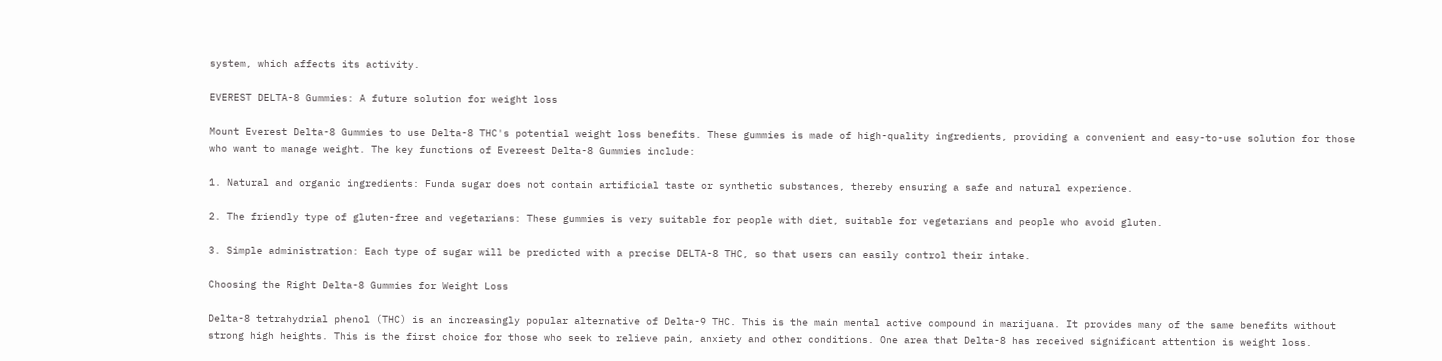system, which affects its activity.

EVEREST DELTA-8 Gummies: A future solution for weight loss

Mount Everest Delta-8 Gummies to use Delta-8 THC's potential weight loss benefits. These gummies is made of high-quality ingredients, providing a convenient and easy-to-use solution for those who want to manage weight. The key functions of Evereest Delta-8 Gummies include:

1. Natural and organic ingredients: Funda sugar does not contain artificial taste or synthetic substances, thereby ensuring a safe and natural experience.

2. The friendly type of gluten-free and vegetarians: These gummies is very suitable for people with diet, suitable for vegetarians and people who avoid gluten.

3. Simple administration: Each type of sugar will be predicted with a precise DELTA-8 THC, so that users can easily control their intake.

Choosing the Right Delta-8 Gummies for Weight Loss

Delta-8 tetrahydrial phenol (THC) is an increasingly popular alternative of Delta-9 THC. This is the main mental active compound in marijuana. It provides many of the same benefits without strong high heights. This is the first choice for those who seek to relieve pain, anxiety and other conditions. One area that Delta-8 has received significant attention is weight loss.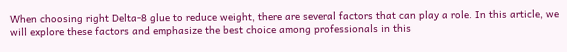When choosing right Delta-8 glue to reduce weight, there are several factors that can play a role. In this article, we will explore these factors and emphasize the best choice among professionals in this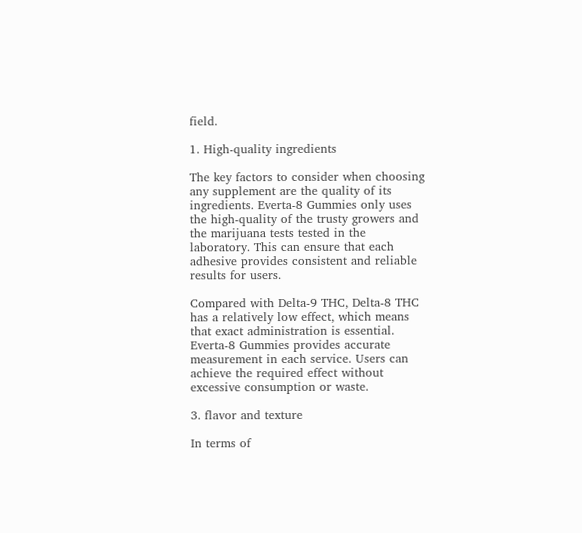field.

1. High-quality ingredients

The key factors to consider when choosing any supplement are the quality of its ingredients. Everta-8 Gummies only uses the high-quality of the trusty growers and the marijuana tests tested in the laboratory. This can ensure that each adhesive provides consistent and reliable results for users.

Compared with Delta-9 THC, Delta-8 THC has a relatively low effect, which means that exact administration is essential. Everta-8 Gummies provides accurate measurement in each service. Users can achieve the required effect without excessive consumption or waste.

3. flavor and texture

In terms of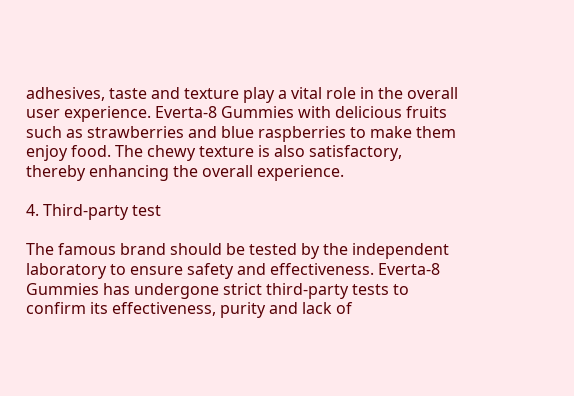adhesives, taste and texture play a vital role in the overall user experience. Everta-8 Gummies with delicious fruits such as strawberries and blue raspberries to make them enjoy food. The chewy texture is also satisfactory, thereby enhancing the overall experience.

4. Third-party test

The famous brand should be tested by the independent laboratory to ensure safety and effectiveness. Everta-8 Gummies has undergone strict third-party tests to confirm its effectiveness, purity and lack of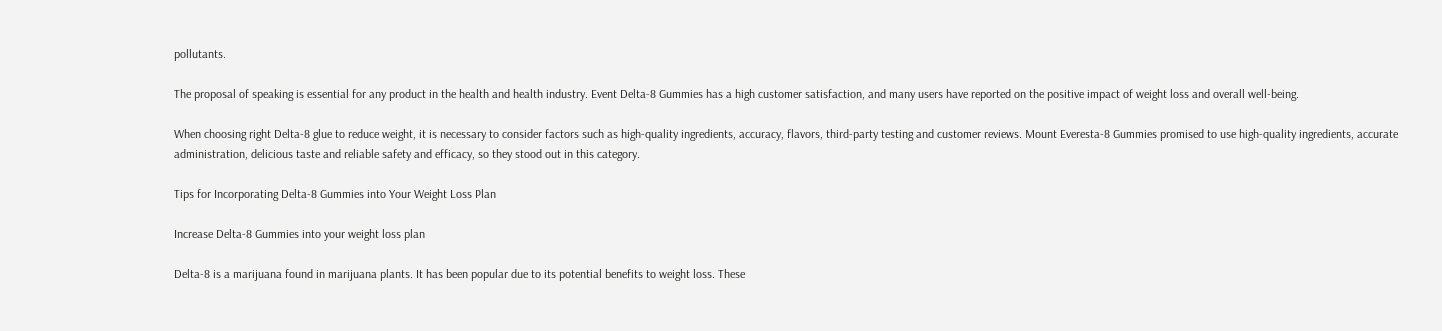pollutants.

The proposal of speaking is essential for any product in the health and health industry. Event Delta-8 Gummies has a high customer satisfaction, and many users have reported on the positive impact of weight loss and overall well-being.

When choosing right Delta-8 glue to reduce weight, it is necessary to consider factors such as high-quality ingredients, accuracy, flavors, third-party testing and customer reviews. Mount Everesta-8 Gummies promised to use high-quality ingredients, accurate administration, delicious taste and reliable safety and efficacy, so they stood out in this category.

Tips for Incorporating Delta-8 Gummies into Your Weight Loss Plan

Increase Delta-8 Gummies into your weight loss plan

Delta-8 is a marijuana found in marijuana plants. It has been popular due to its potential benefits to weight loss. These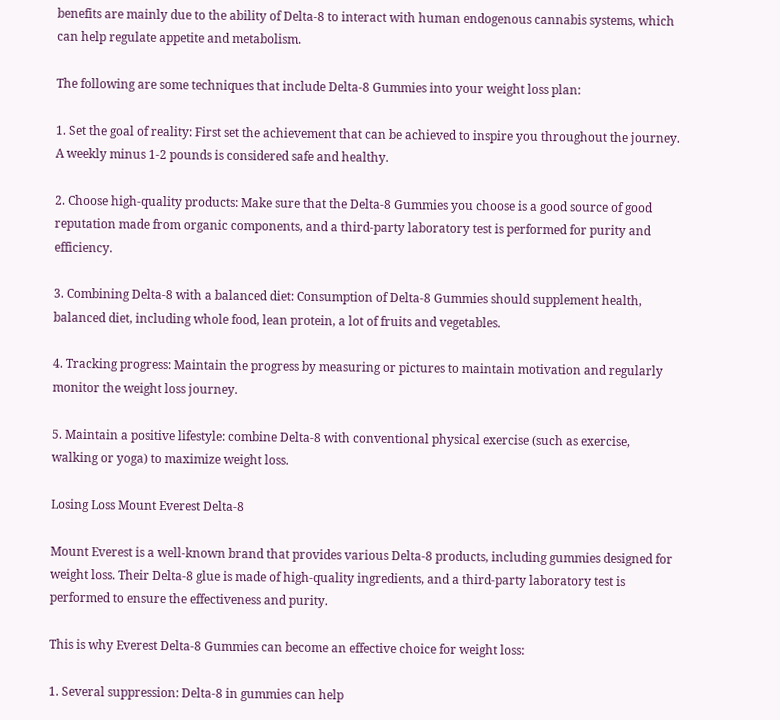benefits are mainly due to the ability of Delta-8 to interact with human endogenous cannabis systems, which can help regulate appetite and metabolism.

The following are some techniques that include Delta-8 Gummies into your weight loss plan:

1. Set the goal of reality: First set the achievement that can be achieved to inspire you throughout the journey. A weekly minus 1-2 pounds is considered safe and healthy.

2. Choose high-quality products: Make sure that the Delta-8 Gummies you choose is a good source of good reputation made from organic components, and a third-party laboratory test is performed for purity and efficiency.

3. Combining Delta-8 with a balanced diet: Consumption of Delta-8 Gummies should supplement health, balanced diet, including whole food, lean protein, a lot of fruits and vegetables.

4. Tracking progress: Maintain the progress by measuring or pictures to maintain motivation and regularly monitor the weight loss journey.

5. Maintain a positive lifestyle: combine Delta-8 with conventional physical exercise (such as exercise, walking or yoga) to maximize weight loss.

Losing Loss Mount Everest Delta-8

Mount Everest is a well-known brand that provides various Delta-8 products, including gummies designed for weight loss. Their Delta-8 glue is made of high-quality ingredients, and a third-party laboratory test is performed to ensure the effectiveness and purity.

This is why Everest Delta-8 Gummies can become an effective choice for weight loss:

1. Several suppression: Delta-8 in gummies can help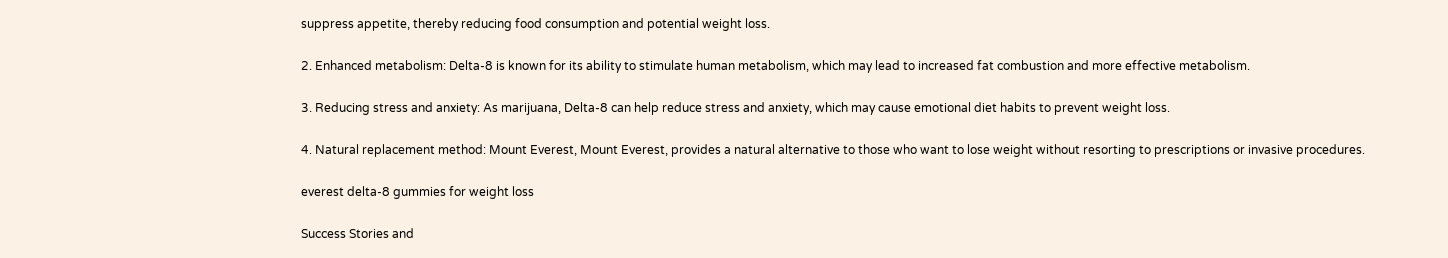suppress appetite, thereby reducing food consumption and potential weight loss.

2. Enhanced metabolism: Delta-8 is known for its ability to stimulate human metabolism, which may lead to increased fat combustion and more effective metabolism.

3. Reducing stress and anxiety: As marijuana, Delta-8 can help reduce stress and anxiety, which may cause emotional diet habits to prevent weight loss.

4. Natural replacement method: Mount Everest, Mount Everest, provides a natural alternative to those who want to lose weight without resorting to prescriptions or invasive procedures.

everest delta-8 gummies for weight loss

Success Stories and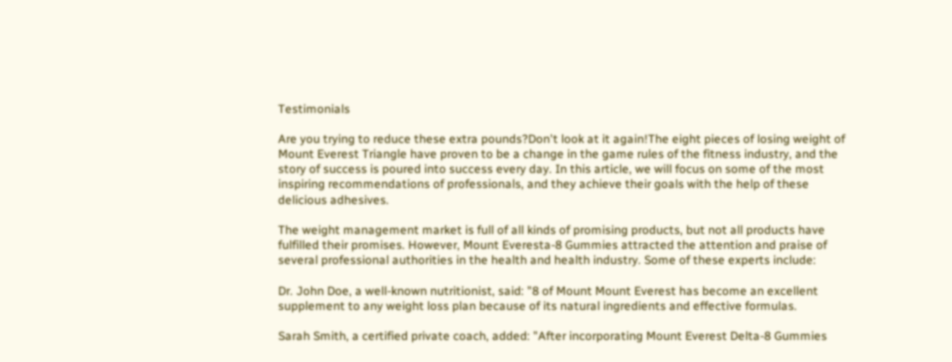Testimonials

Are you trying to reduce these extra pounds?Don't look at it again!The eight pieces of losing weight of Mount Everest Triangle have proven to be a change in the game rules of the fitness industry, and the story of success is poured into success every day. In this article, we will focus on some of the most inspiring recommendations of professionals, and they achieve their goals with the help of these delicious adhesives.

The weight management market is full of all kinds of promising products, but not all products have fulfilled their promises. However, Mount Everesta-8 Gummies attracted the attention and praise of several professional authorities in the health and health industry. Some of these experts include:

Dr. John Doe, a well-known nutritionist, said: "8 of Mount Mount Everest has become an excellent supplement to any weight loss plan because of its natural ingredients and effective formulas.

Sarah Smith, a certified private coach, added: "After incorporating Mount Everest Delta-8 Gummies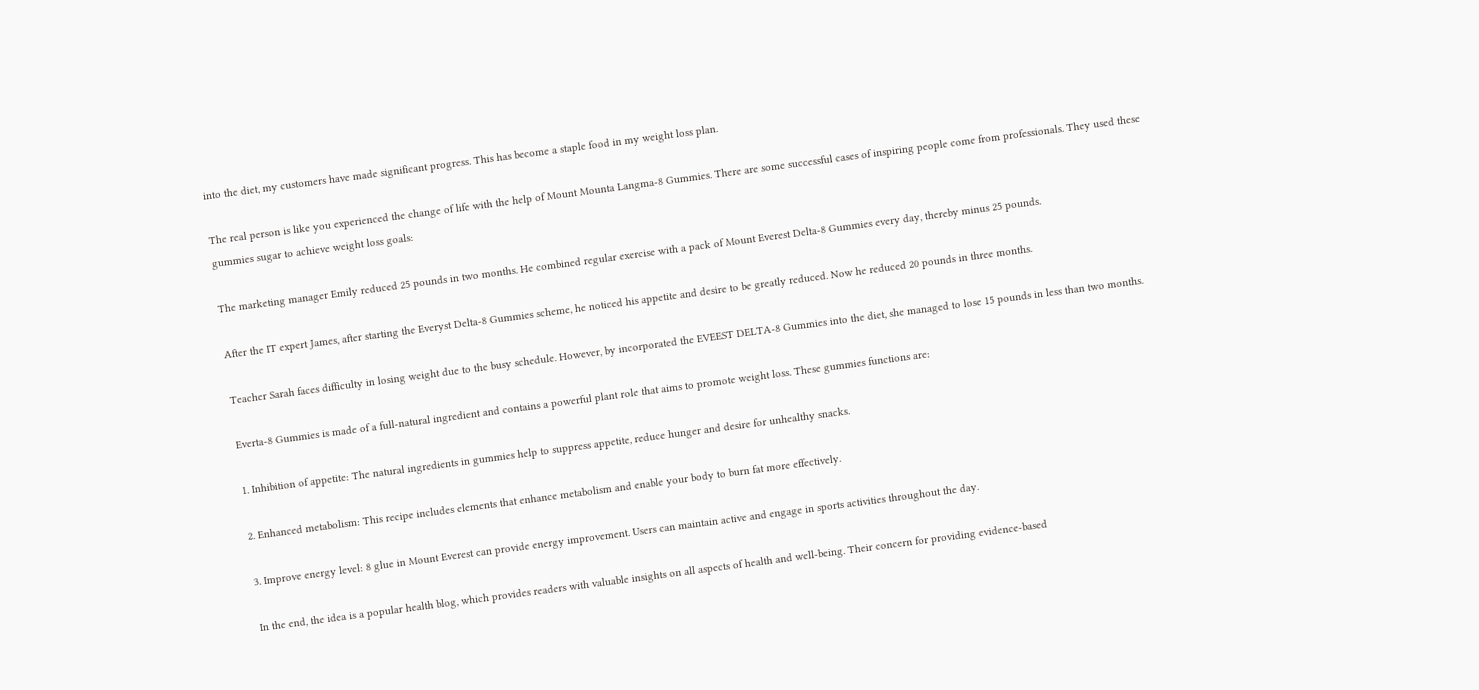into the diet, my customers have made significant progress. This has become a staple food in my weight loss plan.

The real person is like you experienced the change of life with the help of Mount Mounta Langma-8 Gummies. There are some successful cases of inspiring people come from professionals. They used these gummies sugar to achieve weight loss goals:

The marketing manager Emily reduced 25 pounds in two months. He combined regular exercise with a pack of Mount Everest Delta-8 Gummies every day, thereby minus 25 pounds.

After the IT expert James, after starting the Everyst Delta-8 Gummies scheme, he noticed his appetite and desire to be greatly reduced. Now he reduced 20 pounds in three months.

Teacher Sarah faces difficulty in losing weight due to the busy schedule. However, by incorporated the EVEEST DELTA-8 Gummies into the diet, she managed to lose 15 pounds in less than two months.

Everta-8 Gummies is made of a full-natural ingredient and contains a powerful plant role that aims to promote weight loss. These gummies functions are:

1. Inhibition of appetite: The natural ingredients in gummies help to suppress appetite, reduce hunger and desire for unhealthy snacks.

2. Enhanced metabolism: This recipe includes elements that enhance metabolism and enable your body to burn fat more effectively.

3. Improve energy level: 8 glue in Mount Everest can provide energy improvement. Users can maintain active and engage in sports activities throughout the day.

In the end, the idea is a popular health blog, which provides readers with valuable insights on all aspects of health and well-being. Their concern for providing evidence-based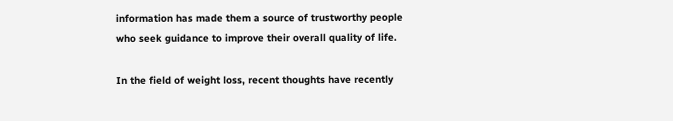information has made them a source of trustworthy people who seek guidance to improve their overall quality of life.

In the field of weight loss, recent thoughts have recently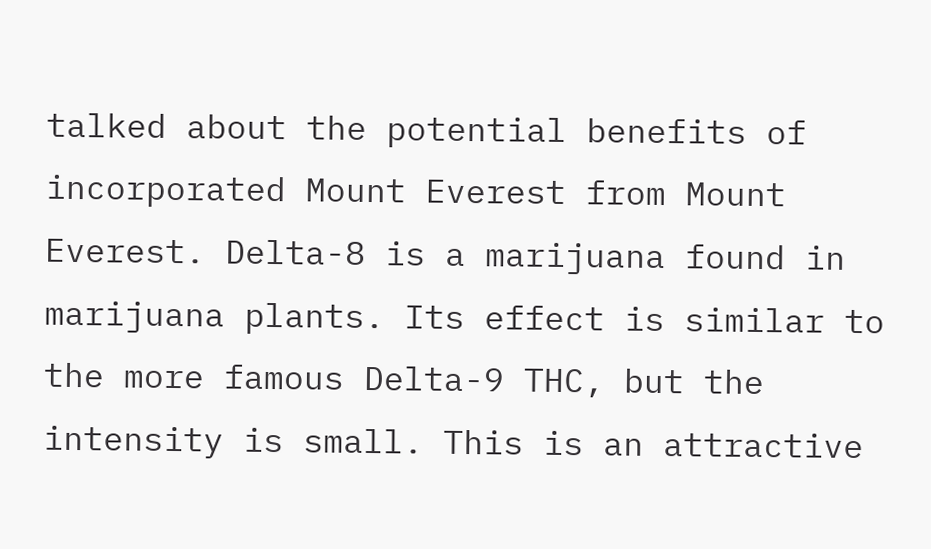talked about the potential benefits of incorporated Mount Everest from Mount Everest. Delta-8 is a marijuana found in marijuana plants. Its effect is similar to the more famous Delta-9 THC, but the intensity is small. This is an attractive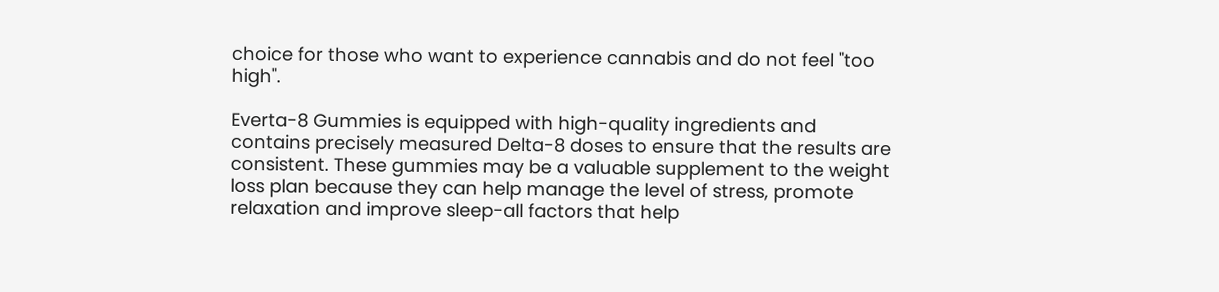choice for those who want to experience cannabis and do not feel "too high".

Everta-8 Gummies is equipped with high-quality ingredients and contains precisely measured Delta-8 doses to ensure that the results are consistent. These gummies may be a valuable supplement to the weight loss plan because they can help manage the level of stress, promote relaxation and improve sleep-all factors that help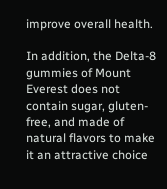improve overall health.

In addition, the Delta-8 gummies of Mount Everest does not contain sugar, gluten-free, and made of natural flavors to make it an attractive choice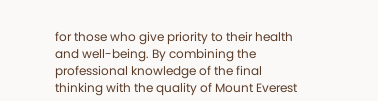for those who give priority to their health and well-being. By combining the professional knowledge of the final thinking with the quality of Mount Everest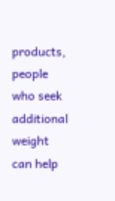products, people who seek additional weight can help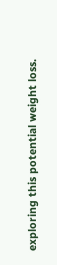exploring this potential weight loss.